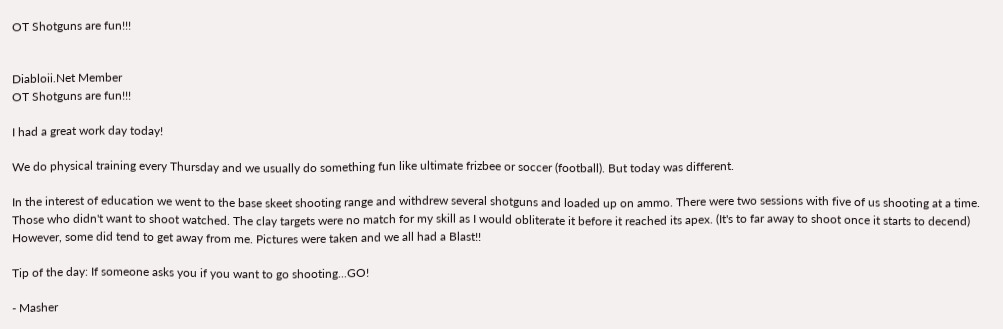OT Shotguns are fun!!!


Diabloii.Net Member
OT Shotguns are fun!!!

I had a great work day today!

We do physical training every Thursday and we usually do something fun like ultimate frizbee or soccer (football). But today was different.

In the interest of education we went to the base skeet shooting range and withdrew several shotguns and loaded up on ammo. There were two sessions with five of us shooting at a time. Those who didn't want to shoot watched. The clay targets were no match for my skill as I would obliterate it before it reached its apex. (It's to far away to shoot once it starts to decend) However, some did tend to get away from me. Pictures were taken and we all had a Blast!!

Tip of the day: If someone asks you if you want to go shooting...GO!

- Masher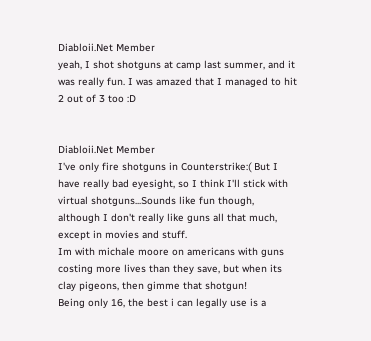Diabloii.Net Member
yeah, I shot shotguns at camp last summer, and it was really fun. I was amazed that I managed to hit 2 out of 3 too :D


Diabloii.Net Member
I've only fire shotguns in Counterstrike:( But I have really bad eyesight, so I think I'll stick with virtual shotguns...Sounds like fun though, although I don't really like guns all that much, except in movies and stuff.
Im with michale moore on americans with guns costing more lives than they save, but when its clay pigeons, then gimme that shotgun!
Being only 16, the best i can legally use is a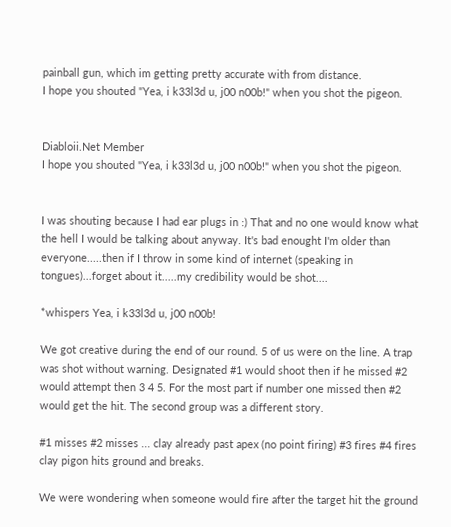painball gun, which im getting pretty accurate with from distance.
I hope you shouted "Yea, i k33l3d u, j00 n00b!" when you shot the pigeon.


Diabloii.Net Member
I hope you shouted "Yea, i k33l3d u, j00 n00b!" when you shot the pigeon.


I was shouting because I had ear plugs in :) That and no one would know what the hell I would be talking about anyway. It's bad enought I'm older than everyone.....then if I throw in some kind of internet (speaking in tongues)...forget about it.....my credibility would be shot....

*whispers Yea, i k33l3d u, j00 n00b!

We got creative during the end of our round. 5 of us were on the line. A trap was shot without warning. Designated #1 would shoot then if he missed #2 would attempt then 3 4 5. For the most part if number one missed then #2 would get the hit. The second group was a different story.

#1 misses #2 misses ... clay already past apex (no point firing) #3 fires #4 fires clay pigon hits ground and breaks.

We were wondering when someone would fire after the target hit the ground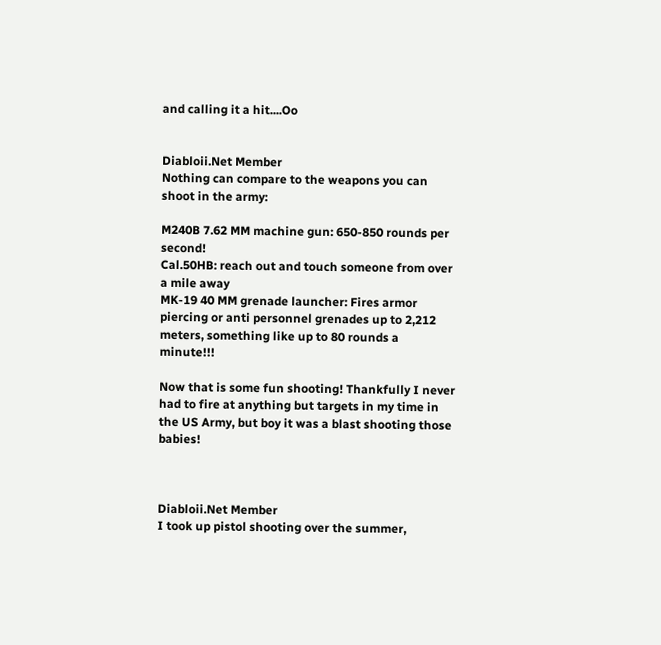and calling it a hit....Oo


Diabloii.Net Member
Nothing can compare to the weapons you can shoot in the army:

M240B 7.62 MM machine gun: 650-850 rounds per second!
Cal.50HB: reach out and touch someone from over a mile away
MK-19 40 MM grenade launcher: Fires armor piercing or anti personnel grenades up to 2,212 meters, something like up to 80 rounds a minute!!!

Now that is some fun shooting! Thankfully I never had to fire at anything but targets in my time in the US Army, but boy it was a blast shooting those babies!



Diabloii.Net Member
I took up pistol shooting over the summer,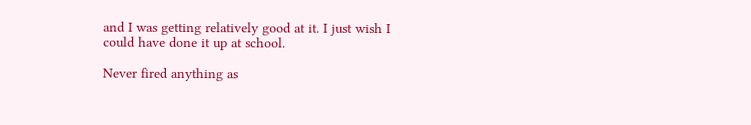and I was getting relatively good at it. I just wish I could have done it up at school.

Never fired anything as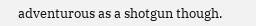adventurous as a shotgun though.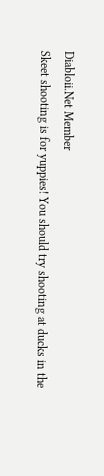Diabloii.Net Member
Skeet shooting is for yuppies! You should try shooting at ducks in the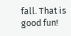fall. That is good fun!